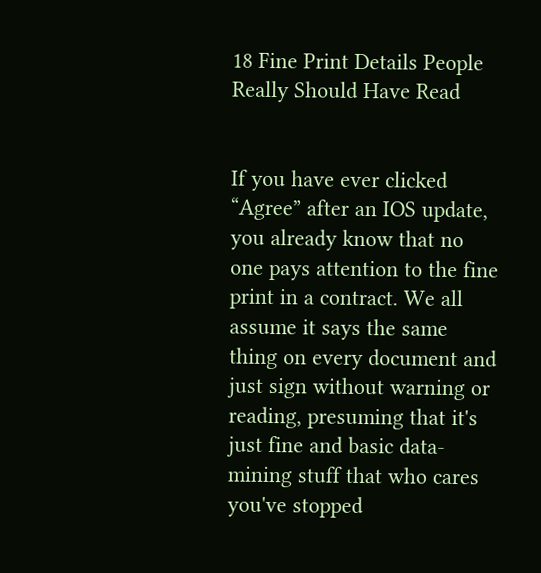18 Fine Print Details People Really Should Have Read


If you have ever clicked “Agree” after an IOS update, you already know that no one pays attention to the fine print in a contract. We all assume it says the same thing on every document and just sign without warning or reading, presuming that it's just fine and basic data-mining stuff that who cares you've stopped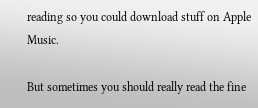reading so you could download stuff on Apple Music.

But sometimes you should really read the fine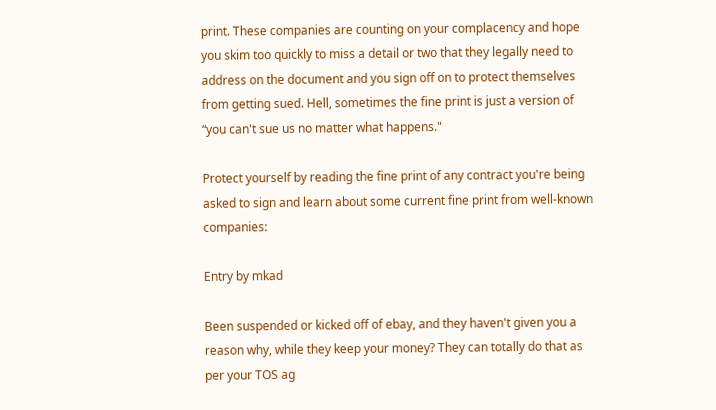print. These companies are counting on your complacency and hope you skim too quickly to miss a detail or two that they legally need to address on the document and you sign off on to protect themselves from getting sued. Hell, sometimes the fine print is just a version of “you can't sue us no matter what happens."

Protect yourself by reading the fine print of any contract you're being asked to sign and learn about some current fine print from well-known companies:

Entry by mkad

Been suspended or kicked off of ebay, and they haven't given you a reason why, while they keep your money? They can totally do that as per your TOS ag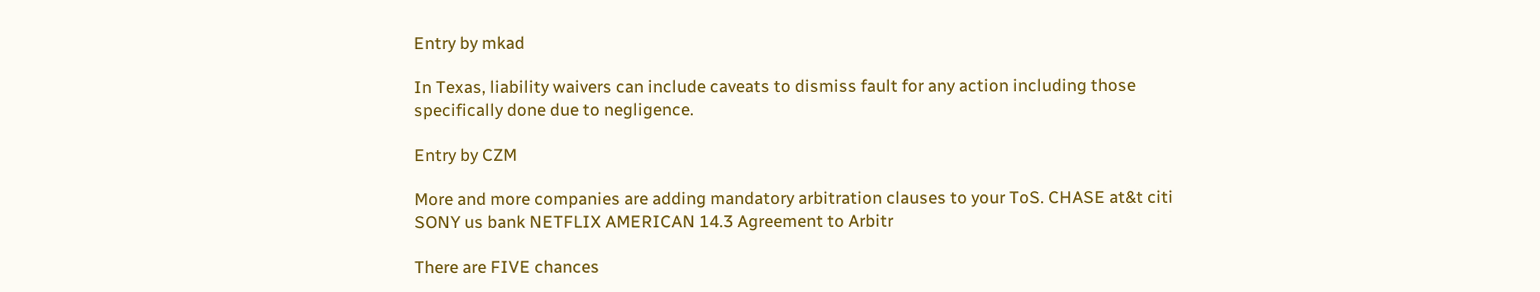Entry by mkad

In Texas, liability waivers can include caveats to dismiss fault for any action including those specifically done due to negligence.

Entry by CZM

More and more companies are adding mandatory arbitration clauses to your ToS. CHASE at&t citi SONY us bank NETFLIX AMERICAN 14.3 Agreement to Arbitr

There are FIVE chances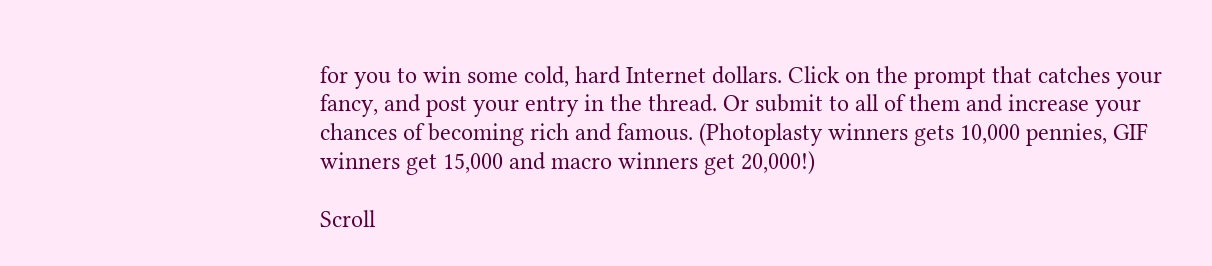for you to win some cold, hard Internet dollars. Click on the prompt that catches your fancy, and post your entry in the thread. Or submit to all of them and increase your chances of becoming rich and famous. (Photoplasty winners gets 10,000 pennies, GIF winners get 15,000 and macro winners get 20,000!)

Scroll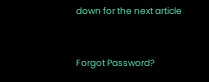down for the next article


Forgot Password?